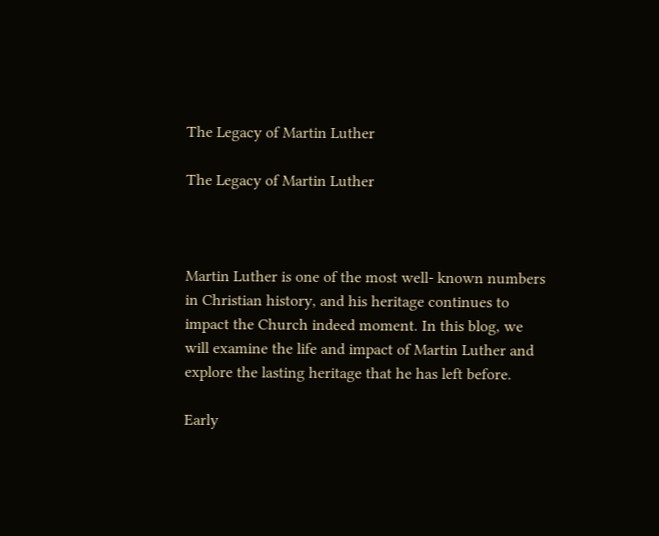The Legacy of Martin Luther

The Legacy of Martin Luther



Martin Luther is one of the most well- known numbers in Christian history, and his heritage continues to impact the Church indeed moment. In this blog, we will examine the life and impact of Martin Luther and explore the lasting heritage that he has left before.

Early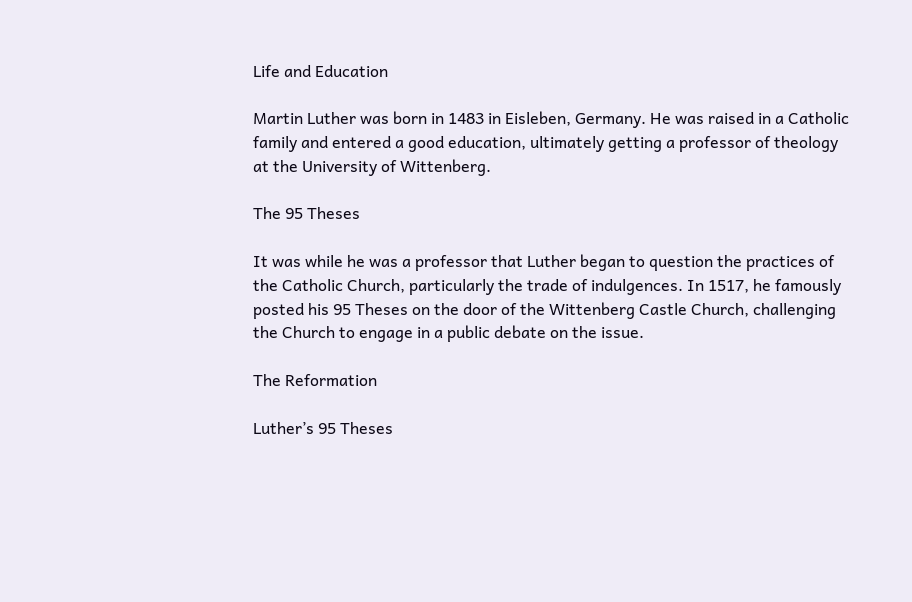Life and Education

Martin Luther was born in 1483 in Eisleben, Germany. He was raised in a Catholic family and entered a good education, ultimately getting a professor of theology at the University of Wittenberg.

The 95 Theses

It was while he was a professor that Luther began to question the practices of the Catholic Church, particularly the trade of indulgences. In 1517, he famously posted his 95 Theses on the door of the Wittenberg Castle Church, challenging the Church to engage in a public debate on the issue.

The Reformation

Luther’s 95 Theses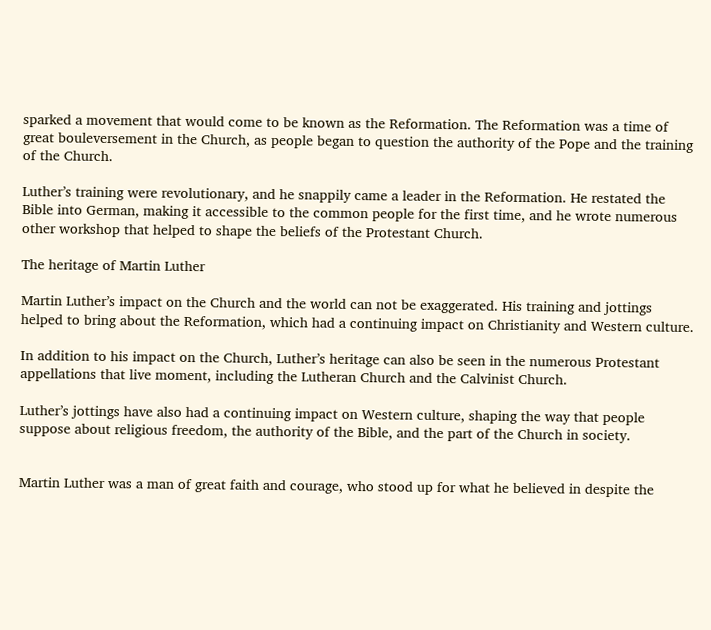sparked a movement that would come to be known as the Reformation. The Reformation was a time of great bouleversement in the Church, as people began to question the authority of the Pope and the training of the Church.

Luther’s training were revolutionary, and he snappily came a leader in the Reformation. He restated the Bible into German, making it accessible to the common people for the first time, and he wrote numerous other workshop that helped to shape the beliefs of the Protestant Church.

The heritage of Martin Luther

Martin Luther’s impact on the Church and the world can not be exaggerated. His training and jottings helped to bring about the Reformation, which had a continuing impact on Christianity and Western culture.

In addition to his impact on the Church, Luther’s heritage can also be seen in the numerous Protestant appellations that live moment, including the Lutheran Church and the Calvinist Church.

Luther’s jottings have also had a continuing impact on Western culture, shaping the way that people suppose about religious freedom, the authority of the Bible, and the part of the Church in society.


Martin Luther was a man of great faith and courage, who stood up for what he believed in despite the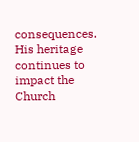consequences. His heritage continues to impact the Church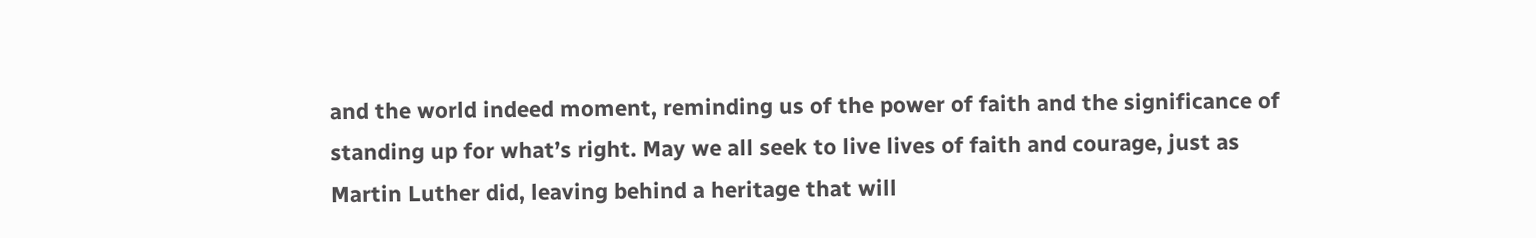and the world indeed moment, reminding us of the power of faith and the significance of standing up for what’s right. May we all seek to live lives of faith and courage, just as Martin Luther did, leaving behind a heritage that will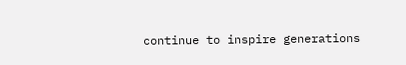continue to inspire generations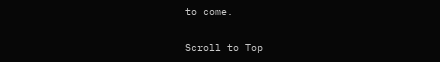to come.

Scroll to Top